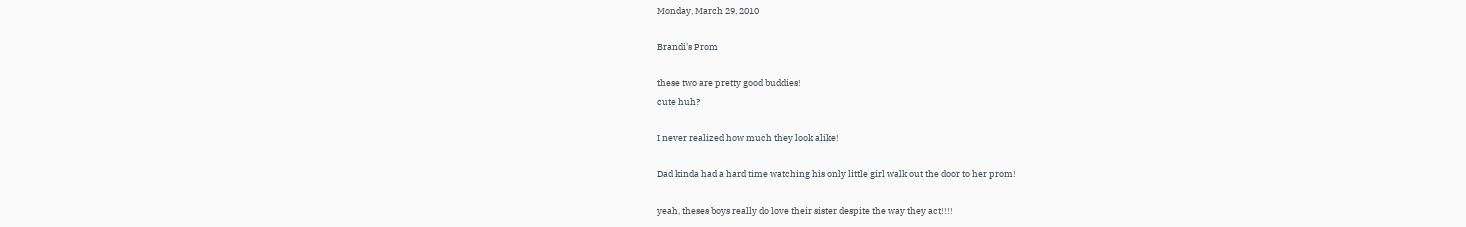Monday, March 29, 2010

Brandi's Prom

these two are pretty good buddies!
cute huh?

I never realized how much they look alike!

Dad kinda had a hard time watching his only little girl walk out the door to her prom!

yeah, theses boys really do love their sister despite the way they act!!!!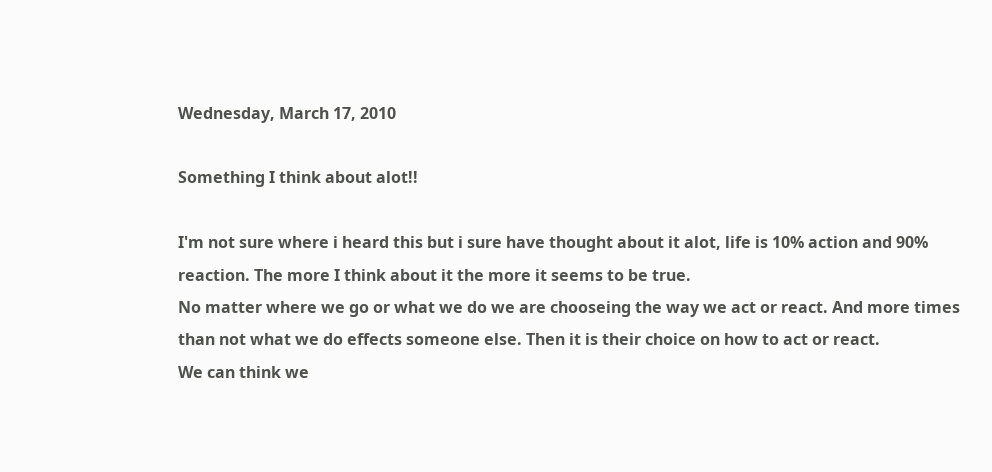Wednesday, March 17, 2010

Something I think about alot!!

I'm not sure where i heard this but i sure have thought about it alot, life is 10% action and 90% reaction. The more I think about it the more it seems to be true.
No matter where we go or what we do we are chooseing the way we act or react. And more times than not what we do effects someone else. Then it is their choice on how to act or react.
We can think we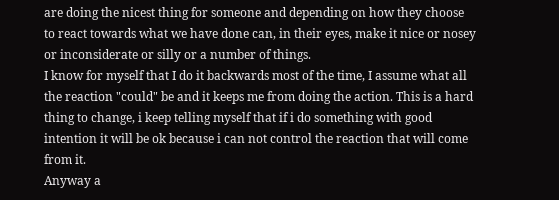are doing the nicest thing for someone and depending on how they choose to react towards what we have done can, in their eyes, make it nice or nosey or inconsiderate or silly or a number of things.
I know for myself that I do it backwards most of the time, I assume what all the reaction "could" be and it keeps me from doing the action. This is a hard thing to change, i keep telling myself that if i do something with good intention it will be ok because i can not control the reaction that will come from it.
Anyway a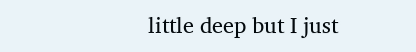little deep but I just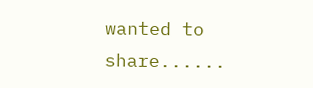wanted to share......